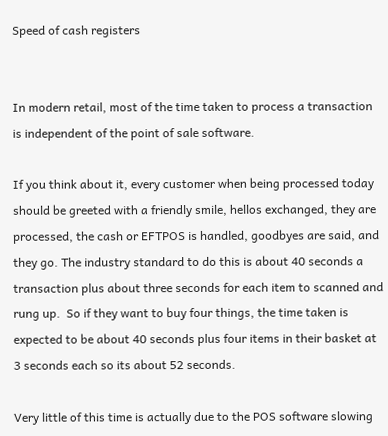Speed of cash registers


In modern retail, most of the time taken to process a transaction is independent of the point of sale software.

If you think about it, every customer when being processed today should be greeted with a friendly smile, hellos exchanged, they are processed, the cash or EFTPOS is handled, goodbyes are said, and they go. The industry standard to do this is about 40 seconds a transaction plus about three seconds for each item to scanned and rung up.  So if they want to buy four things, the time taken is expected to be about 40 seconds plus four items in their basket at 3 seconds each so its about 52 seconds.

Very little of this time is actually due to the POS software slowing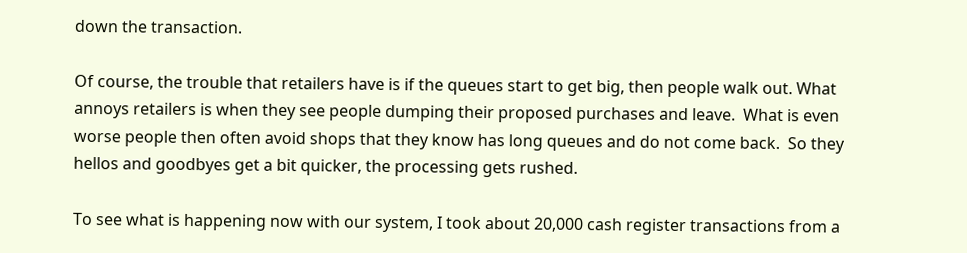down the transaction.

Of course, the trouble that retailers have is if the queues start to get big, then people walk out. What annoys retailers is when they see people dumping their proposed purchases and leave.  What is even worse people then often avoid shops that they know has long queues and do not come back.  So they hellos and goodbyes get a bit quicker, the processing gets rushed.

To see what is happening now with our system, I took about 20,000 cash register transactions from a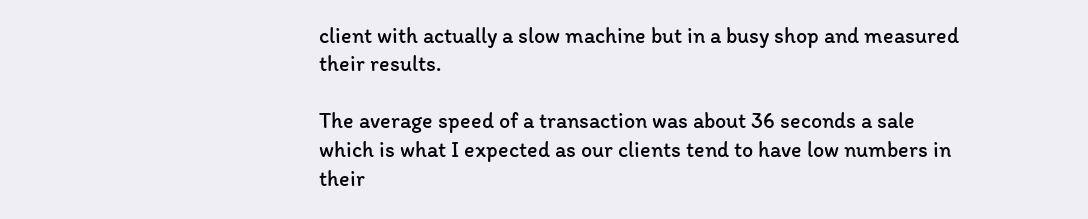client with actually a slow machine but in a busy shop and measured their results.

The average speed of a transaction was about 36 seconds a sale which is what I expected as our clients tend to have low numbers in their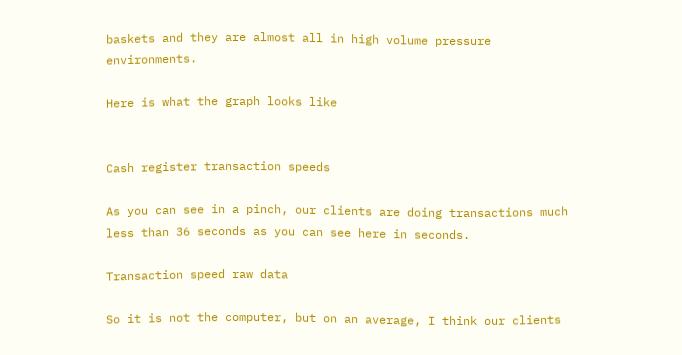baskets and they are almost all in high volume pressure environments.

Here is what the graph looks like


Cash register transaction speeds

As you can see in a pinch, our clients are doing transactions much less than 36 seconds as you can see here in seconds.

Transaction speed raw data

So it is not the computer, but on an average, I think our clients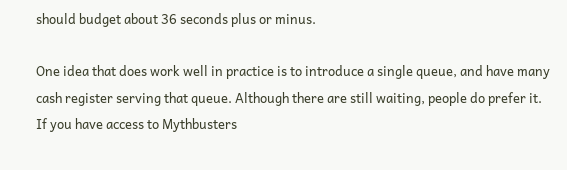should budget about 36 seconds plus or minus.

One idea that does work well in practice is to introduce a single queue, and have many cash register serving that queue. Although there are still waiting, people do prefer it.  If you have access to Mythbusters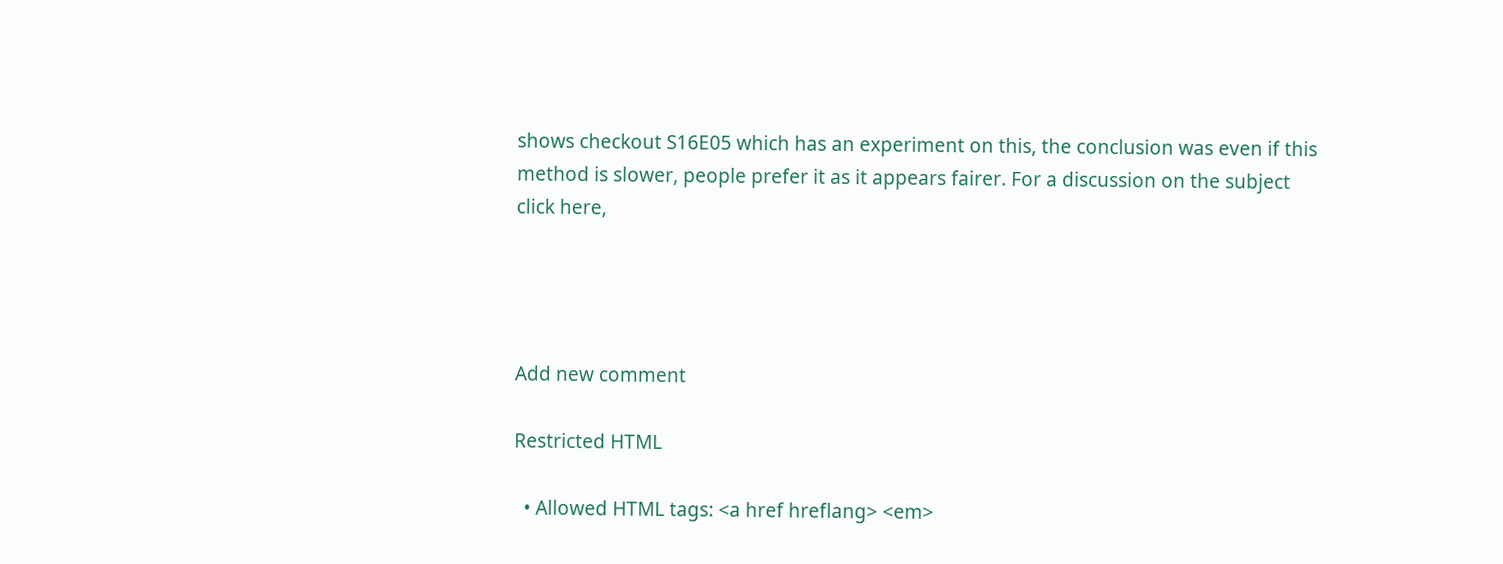shows checkout S16E05 which has an experiment on this, the conclusion was even if this method is slower, people prefer it as it appears fairer. For a discussion on the subject click here,




Add new comment

Restricted HTML

  • Allowed HTML tags: <a href hreflang> <em>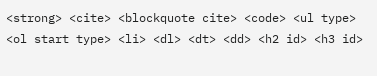<strong> <cite> <blockquote cite> <code> <ul type> <ol start type> <li> <dl> <dt> <dd> <h2 id> <h3 id>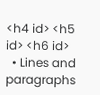<h4 id> <h5 id> <h6 id>
  • Lines and paragraphs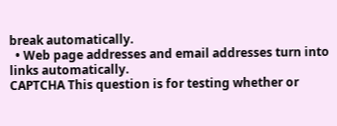break automatically.
  • Web page addresses and email addresses turn into links automatically.
CAPTCHA This question is for testing whether or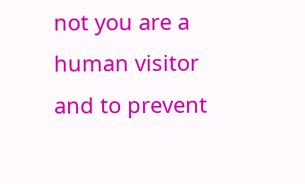not you are a human visitor and to prevent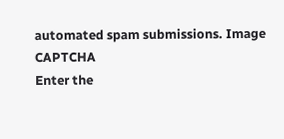automated spam submissions. Image CAPTCHA
Enter the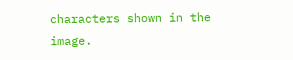characters shown in the image.